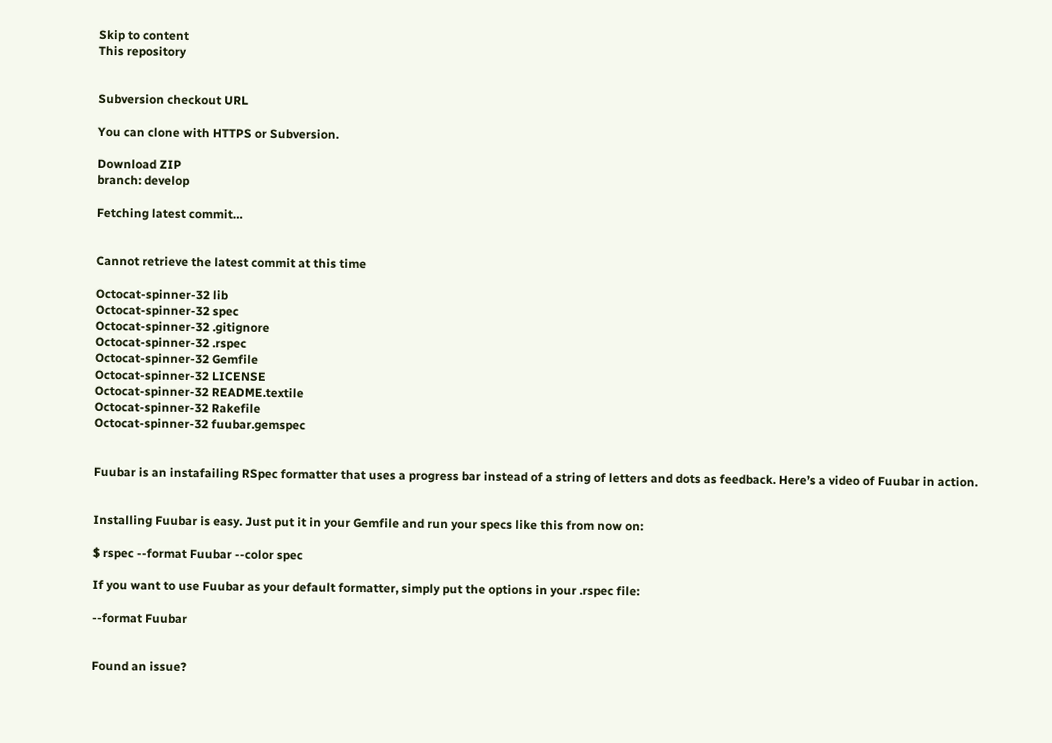Skip to content
This repository


Subversion checkout URL

You can clone with HTTPS or Subversion.

Download ZIP
branch: develop

Fetching latest commit…


Cannot retrieve the latest commit at this time

Octocat-spinner-32 lib
Octocat-spinner-32 spec
Octocat-spinner-32 .gitignore
Octocat-spinner-32 .rspec
Octocat-spinner-32 Gemfile
Octocat-spinner-32 LICENSE
Octocat-spinner-32 README.textile
Octocat-spinner-32 Rakefile
Octocat-spinner-32 fuubar.gemspec


Fuubar is an instafailing RSpec formatter that uses a progress bar instead of a string of letters and dots as feedback. Here’s a video of Fuubar in action.


Installing Fuubar is easy. Just put it in your Gemfile and run your specs like this from now on:

$ rspec --format Fuubar --color spec

If you want to use Fuubar as your default formatter, simply put the options in your .rspec file:

--format Fuubar


Found an issue?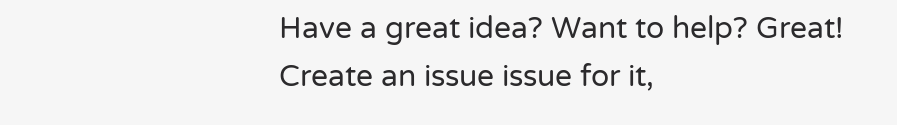Have a great idea? Want to help? Great! Create an issue issue for it,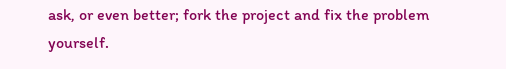ask, or even better; fork the project and fix the problem yourself.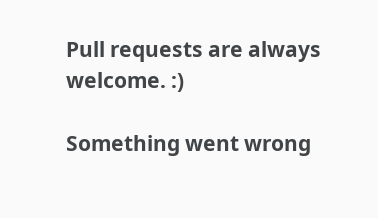Pull requests are always welcome. :)

Something went wrong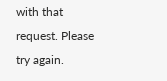with that request. Please try again.